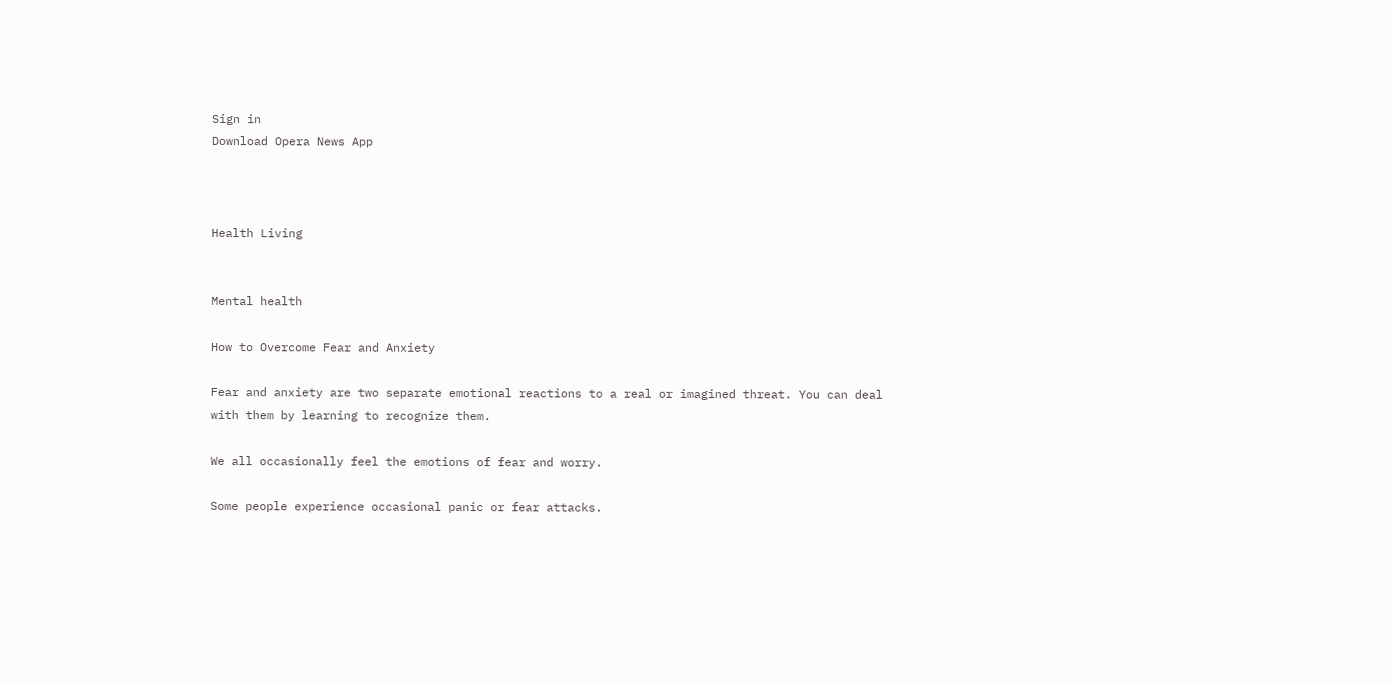Sign in
Download Opera News App



Health Living


Mental health

How to Overcome Fear and Anxiety

Fear and anxiety are two separate emotional reactions to a real or imagined threat. You can deal with them by learning to recognize them.

We all occasionally feel the emotions of fear and worry.

Some people experience occasional panic or fear attacks.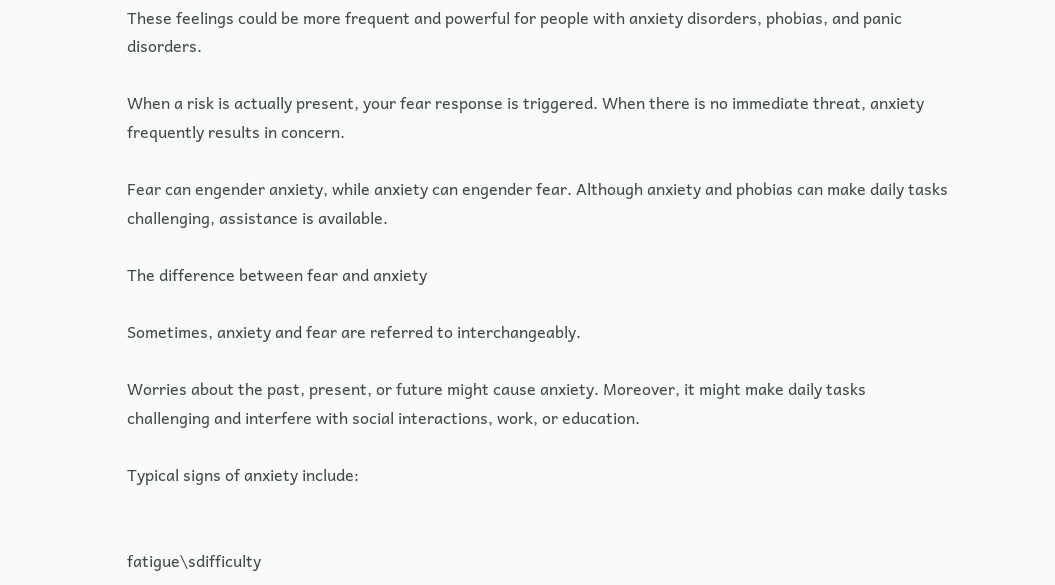These feelings could be more frequent and powerful for people with anxiety disorders, phobias, and panic disorders.

When a risk is actually present, your fear response is triggered. When there is no immediate threat, anxiety frequently results in concern.

Fear can engender anxiety, while anxiety can engender fear. Although anxiety and phobias can make daily tasks challenging, assistance is available.

The difference between fear and anxiety

Sometimes, anxiety and fear are referred to interchangeably.

Worries about the past, present, or future might cause anxiety. Moreover, it might make daily tasks challenging and interfere with social interactions, work, or education.

Typical signs of anxiety include:


fatigue\sdifficulty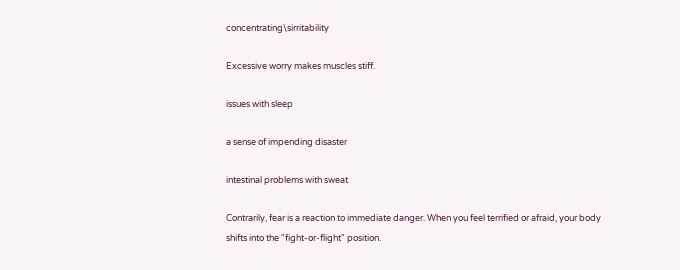concentrating\sirritability

Excessive worry makes muscles stiff.

issues with sleep

a sense of impending disaster

intestinal problems with sweat

Contrarily, fear is a reaction to immediate danger. When you feel terrified or afraid, your body shifts into the "fight-or-flight" position.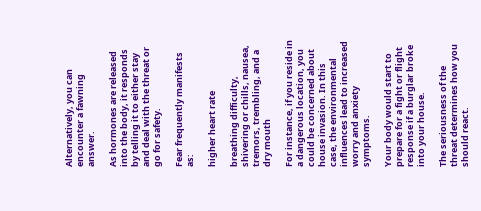Alternatively, you can encounter a fawning answer.

As hormones are released into the body, it responds by telling it to either stay and deal with the threat or go for safety.

Fear frequently manifests as:

higher heart rate

breathing difficulty, shivering or chills, nausea, tremors, trembling, and a dry mouth

For instance, if you reside in a dangerous location, you could be concerned about house invasion. In this case, the environmental influences lead to increased worry and anxiety symptoms.

Your body would start to prepare for a fight or flight response if a burglar broke into your house.

The seriousness of the threat determines how you should react.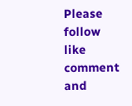Please follow like comment and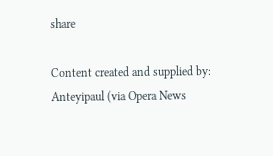share

Content created and supplied by: Anteyipaul (via Opera News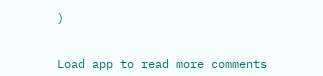)


Load app to read more comments